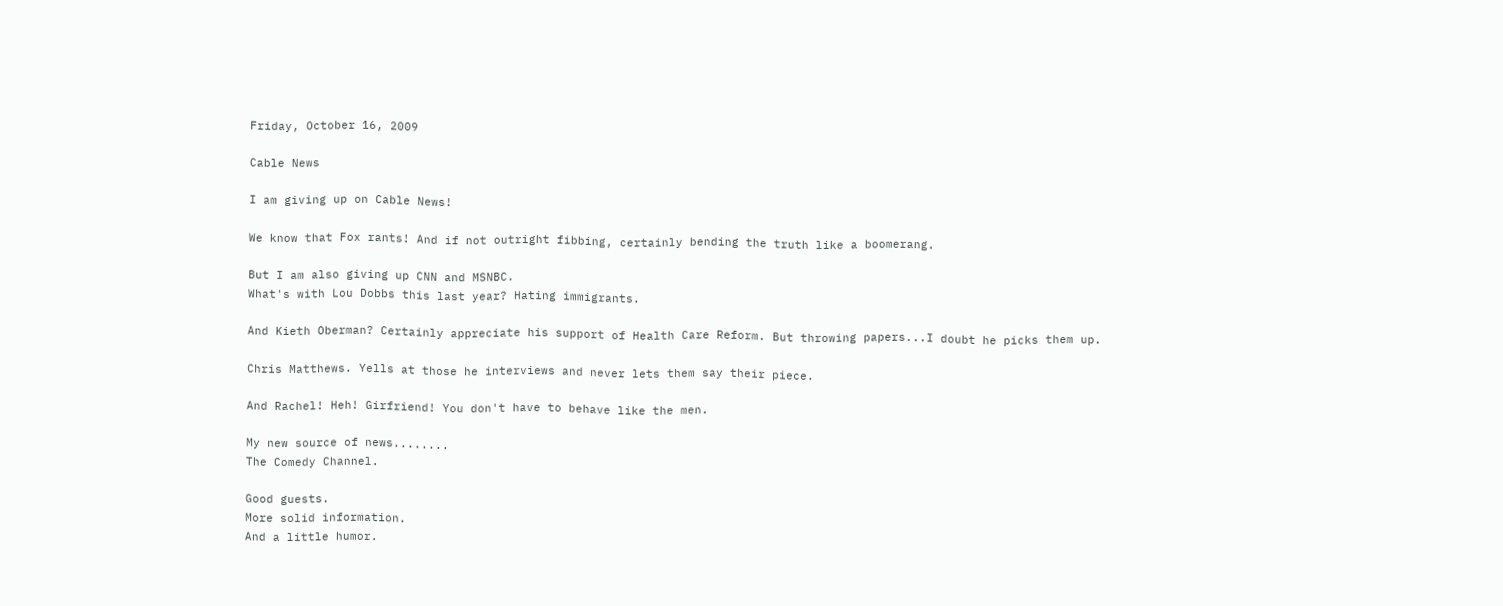Friday, October 16, 2009

Cable News

I am giving up on Cable News!

We know that Fox rants! And if not outright fibbing, certainly bending the truth like a boomerang.

But I am also giving up CNN and MSNBC.
What's with Lou Dobbs this last year? Hating immigrants.

And Kieth Oberman? Certainly appreciate his support of Health Care Reform. But throwing papers...I doubt he picks them up.

Chris Matthews. Yells at those he interviews and never lets them say their piece.

And Rachel! Heh! Girfriend! You don't have to behave like the men.

My new source of news........
The Comedy Channel.

Good guests.
More solid information.
And a little humor.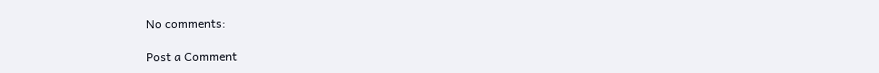No comments:

Post a Comment